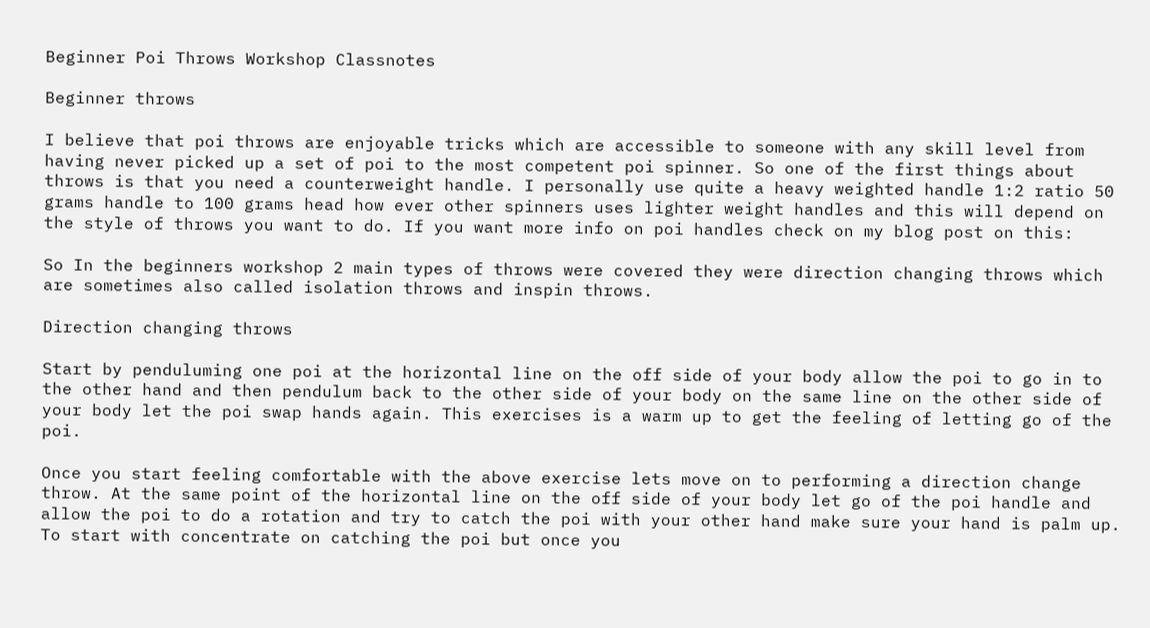Beginner Poi Throws Workshop Classnotes

Beginner throws

I believe that poi throws are enjoyable tricks which are accessible to someone with any skill level from having never picked up a set of poi to the most competent poi spinner. So one of the first things about throws is that you need a counterweight handle. I personally use quite a heavy weighted handle 1:2 ratio 50 grams handle to 100 grams head how ever other spinners uses lighter weight handles and this will depend on the style of throws you want to do. If you want more info on poi handles check on my blog post on this:

So In the beginners workshop 2 main types of throws were covered they were direction changing throws which are sometimes also called isolation throws and inspin throws.

Direction changing throws

Start by penduluming one poi at the horizontal line on the off side of your body allow the poi to go in to the other hand and then pendulum back to the other side of your body on the same line on the other side of your body let the poi swap hands again. This exercises is a warm up to get the feeling of letting go of the poi.

Once you start feeling comfortable with the above exercise lets move on to performing a direction change throw. At the same point of the horizontal line on the off side of your body let go of the poi handle and allow the poi to do a rotation and try to catch the poi with your other hand make sure your hand is palm up. To start with concentrate on catching the poi but once you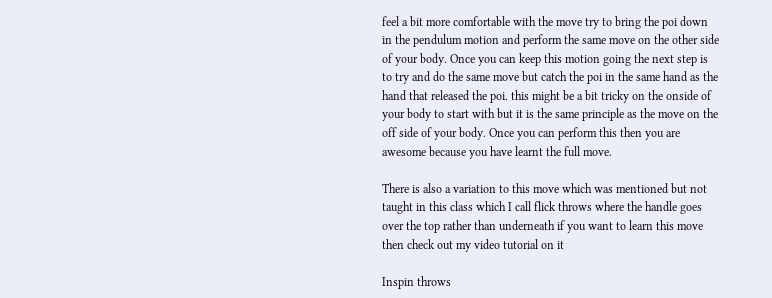feel a bit more comfortable with the move try to bring the poi down in the pendulum motion and perform the same move on the other side of your body. Once you can keep this motion going the next step is to try and do the same move but catch the poi in the same hand as the hand that released the poi. this might be a bit tricky on the onside of your body to start with but it is the same principle as the move on the off side of your body. Once you can perform this then you are awesome because you have learnt the full move.

There is also a variation to this move which was mentioned but not taught in this class which I call flick throws where the handle goes over the top rather than underneath if you want to learn this move then check out my video tutorial on it

Inspin throws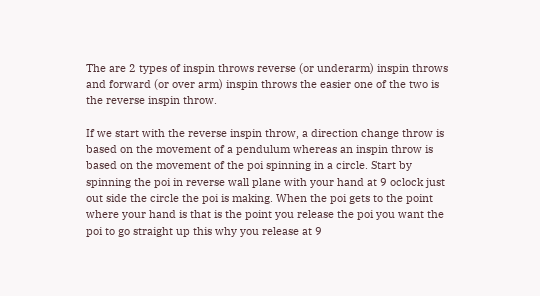The are 2 types of inspin throws reverse (or underarm) inspin throws and forward (or over arm) inspin throws the easier one of the two is the reverse inspin throw.

If we start with the reverse inspin throw, a direction change throw is based on the movement of a pendulum whereas an inspin throw is based on the movement of the poi spinning in a circle. Start by spinning the poi in reverse wall plane with your hand at 9 oclock just out side the circle the poi is making. When the poi gets to the point where your hand is that is the point you release the poi you want the poi to go straight up this why you release at 9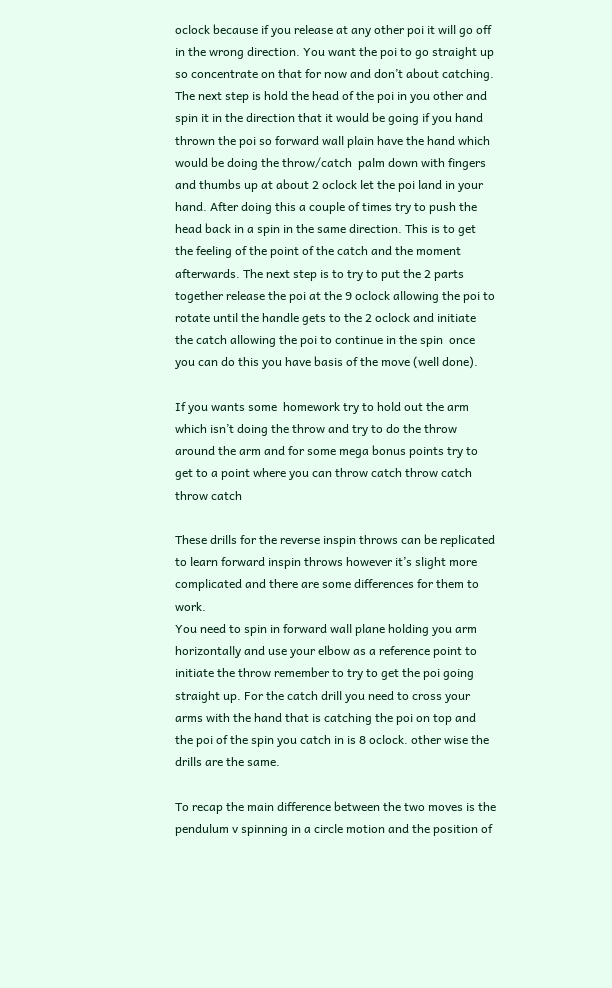oclock because if you release at any other poi it will go off in the wrong direction. You want the poi to go straight up so concentrate on that for now and don’t about catching. The next step is hold the head of the poi in you other and spin it in the direction that it would be going if you hand thrown the poi so forward wall plain have the hand which would be doing the throw/catch  palm down with fingers and thumbs up at about 2 oclock let the poi land in your hand. After doing this a couple of times try to push the head back in a spin in the same direction. This is to get the feeling of the point of the catch and the moment afterwards. The next step is to try to put the 2 parts together release the poi at the 9 oclock allowing the poi to rotate until the handle gets to the 2 oclock and initiate the catch allowing the poi to continue in the spin  once you can do this you have basis of the move (well done).

If you wants some  homework try to hold out the arm which isn’t doing the throw and try to do the throw around the arm and for some mega bonus points try to get to a point where you can throw catch throw catch throw catch

These drills for the reverse inspin throws can be replicated to learn forward inspin throws however it’s slight more complicated and there are some differences for them to work.
You need to spin in forward wall plane holding you arm horizontally and use your elbow as a reference point to initiate the throw remember to try to get the poi going straight up. For the catch drill you need to cross your arms with the hand that is catching the poi on top and the poi of the spin you catch in is 8 oclock. other wise the drills are the same.

To recap the main difference between the two moves is the pendulum v spinning in a circle motion and the position of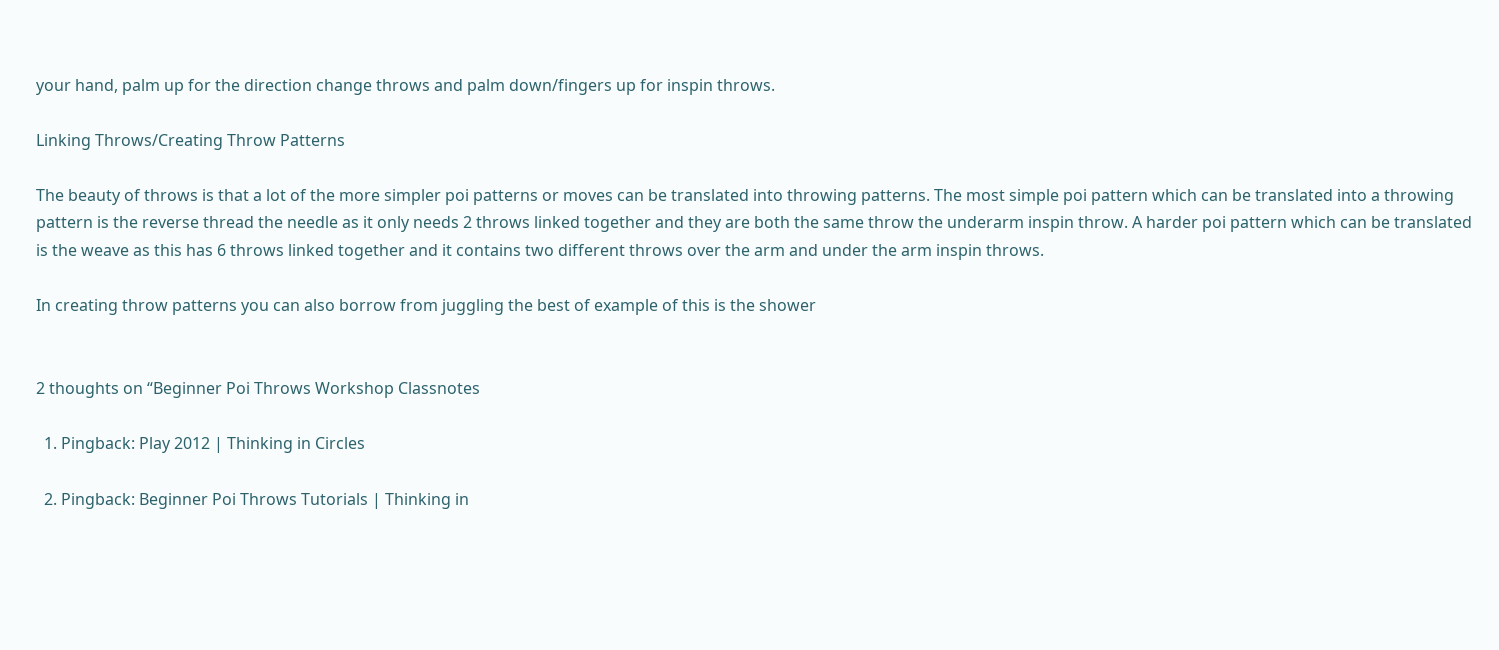your hand, palm up for the direction change throws and palm down/fingers up for inspin throws.

Linking Throws/Creating Throw Patterns

The beauty of throws is that a lot of the more simpler poi patterns or moves can be translated into throwing patterns. The most simple poi pattern which can be translated into a throwing pattern is the reverse thread the needle as it only needs 2 throws linked together and they are both the same throw the underarm inspin throw. A harder poi pattern which can be translated is the weave as this has 6 throws linked together and it contains two different throws over the arm and under the arm inspin throws.

In creating throw patterns you can also borrow from juggling the best of example of this is the shower


2 thoughts on “Beginner Poi Throws Workshop Classnotes

  1. Pingback: Play 2012 | Thinking in Circles

  2. Pingback: Beginner Poi Throws Tutorials | Thinking in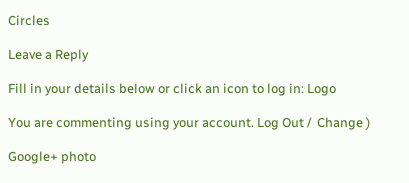Circles

Leave a Reply

Fill in your details below or click an icon to log in: Logo

You are commenting using your account. Log Out /  Change )

Google+ photo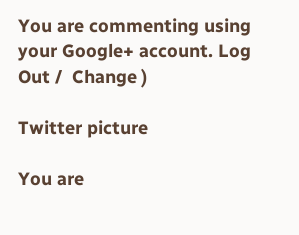You are commenting using your Google+ account. Log Out /  Change )

Twitter picture

You are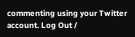commenting using your Twitter account. Log Out /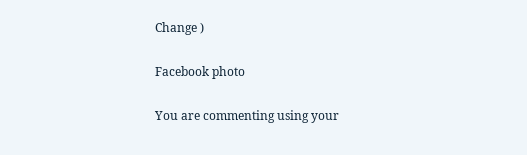Change )

Facebook photo

You are commenting using your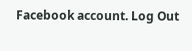Facebook account. Log Out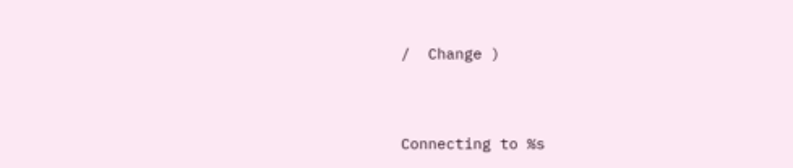/  Change )


Connecting to %s